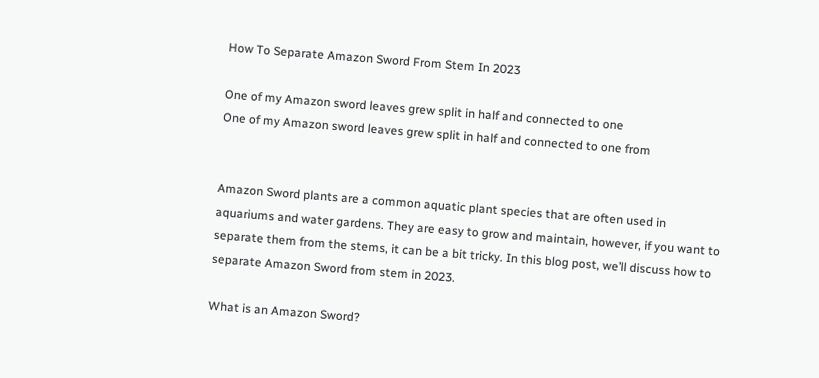How To Separate Amazon Sword From Stem In 2023

One of my Amazon sword leaves grew split in half and connected to one
One of my Amazon sword leaves grew split in half and connected to one from


Amazon Sword plants are a common aquatic plant species that are often used in aquariums and water gardens. They are easy to grow and maintain, however, if you want to separate them from the stems, it can be a bit tricky. In this blog post, we’ll discuss how to separate Amazon Sword from stem in 2023.

What is an Amazon Sword?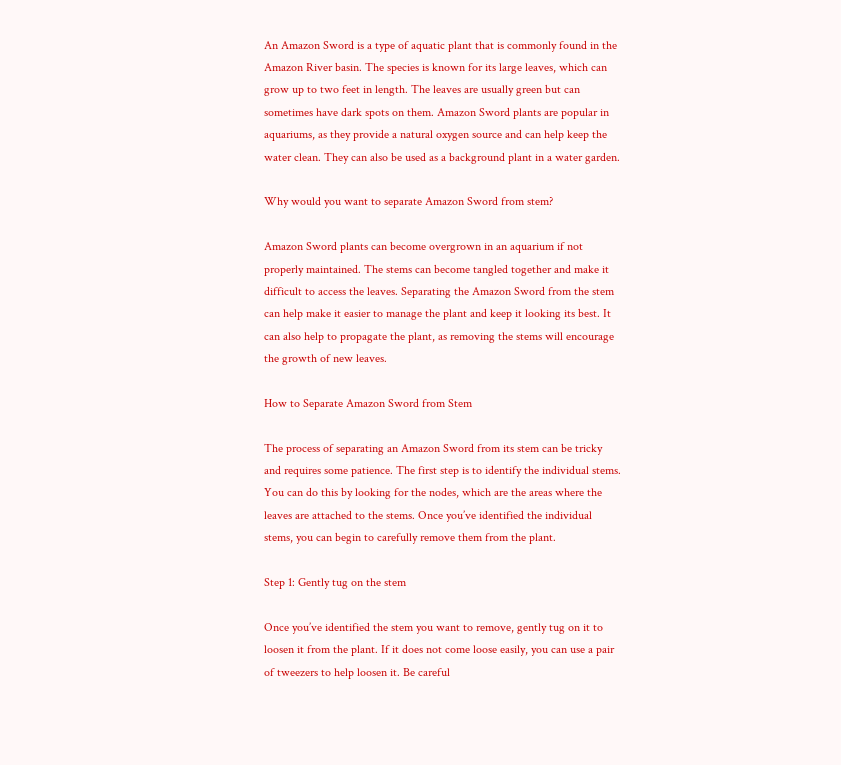An Amazon Sword is a type of aquatic plant that is commonly found in the Amazon River basin. The species is known for its large leaves, which can grow up to two feet in length. The leaves are usually green but can sometimes have dark spots on them. Amazon Sword plants are popular in aquariums, as they provide a natural oxygen source and can help keep the water clean. They can also be used as a background plant in a water garden.

Why would you want to separate Amazon Sword from stem?

Amazon Sword plants can become overgrown in an aquarium if not properly maintained. The stems can become tangled together and make it difficult to access the leaves. Separating the Amazon Sword from the stem can help make it easier to manage the plant and keep it looking its best. It can also help to propagate the plant, as removing the stems will encourage the growth of new leaves.

How to Separate Amazon Sword from Stem

The process of separating an Amazon Sword from its stem can be tricky and requires some patience. The first step is to identify the individual stems. You can do this by looking for the nodes, which are the areas where the leaves are attached to the stems. Once you’ve identified the individual stems, you can begin to carefully remove them from the plant.

Step 1: Gently tug on the stem

Once you’ve identified the stem you want to remove, gently tug on it to loosen it from the plant. If it does not come loose easily, you can use a pair of tweezers to help loosen it. Be careful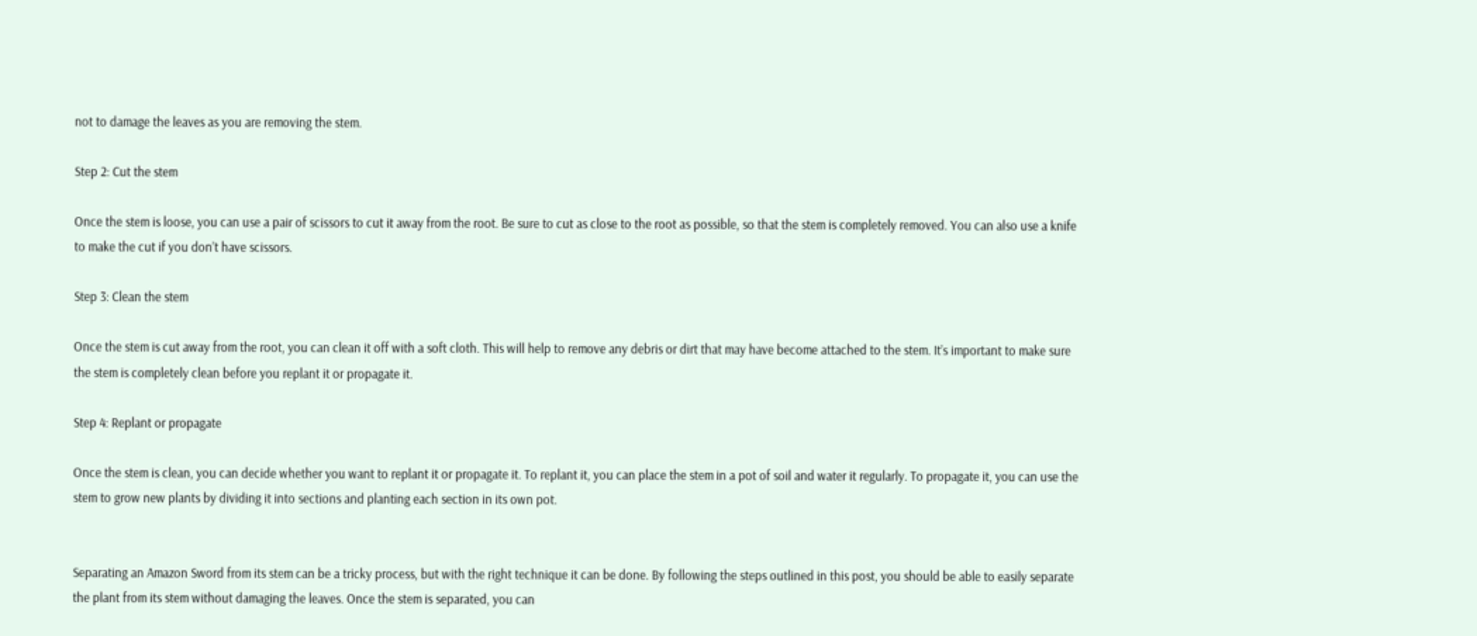not to damage the leaves as you are removing the stem.

Step 2: Cut the stem

Once the stem is loose, you can use a pair of scissors to cut it away from the root. Be sure to cut as close to the root as possible, so that the stem is completely removed. You can also use a knife to make the cut if you don’t have scissors.

Step 3: Clean the stem

Once the stem is cut away from the root, you can clean it off with a soft cloth. This will help to remove any debris or dirt that may have become attached to the stem. It’s important to make sure the stem is completely clean before you replant it or propagate it.

Step 4: Replant or propagate

Once the stem is clean, you can decide whether you want to replant it or propagate it. To replant it, you can place the stem in a pot of soil and water it regularly. To propagate it, you can use the stem to grow new plants by dividing it into sections and planting each section in its own pot.


Separating an Amazon Sword from its stem can be a tricky process, but with the right technique it can be done. By following the steps outlined in this post, you should be able to easily separate the plant from its stem without damaging the leaves. Once the stem is separated, you can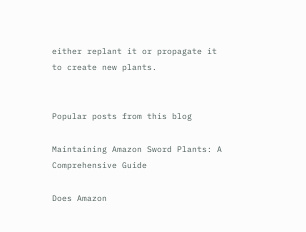either replant it or propagate it to create new plants.


Popular posts from this blog

Maintaining Amazon Sword Plants: A Comprehensive Guide

Does Amazon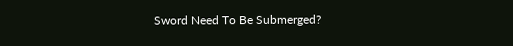Sword Need To Be Submerged?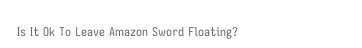Is It Ok To Leave Amazon Sword Floating?